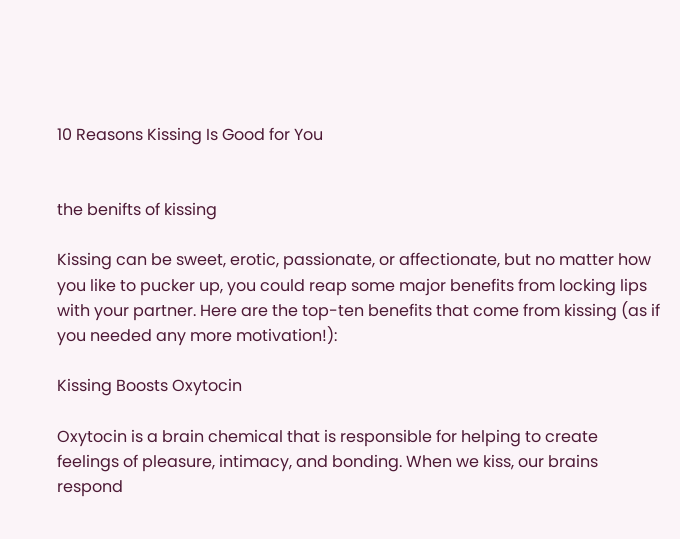10 Reasons Kissing Is Good for You


the benifts of kissing

Kissing can be sweet, erotic, passionate, or affectionate, but no matter how you like to pucker up, you could reap some major benefits from locking lips with your partner. Here are the top-ten benefits that come from kissing (as if you needed any more motivation!):

Kissing Boosts Oxytocin

Oxytocin is a brain chemical that is responsible for helping to create feelings of pleasure, intimacy, and bonding. When we kiss, our brains respond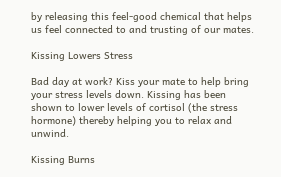by releasing this feel-good chemical that helps us feel connected to and trusting of our mates.

Kissing Lowers Stress

Bad day at work? Kiss your mate to help bring your stress levels down. Kissing has been shown to lower levels of cortisol (the stress hormone) thereby helping you to relax and unwind.

Kissing Burns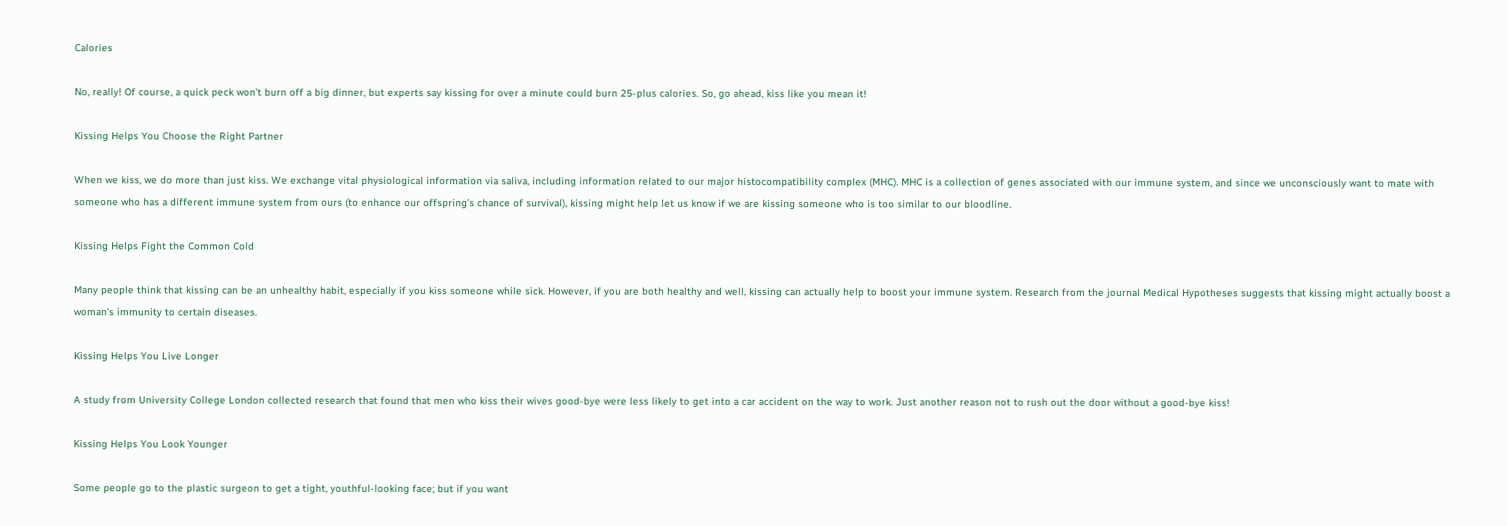Calories

No, really! Of course, a quick peck won’t burn off a big dinner, but experts say kissing for over a minute could burn 25-plus calories. So, go ahead, kiss like you mean it!

Kissing Helps You Choose the Right Partner

When we kiss, we do more than just kiss. We exchange vital physiological information via saliva, including information related to our major histocompatibility complex (MHC). MHC is a collection of genes associated with our immune system, and since we unconsciously want to mate with someone who has a different immune system from ours (to enhance our offspring’s chance of survival), kissing might help let us know if we are kissing someone who is too similar to our bloodline.

Kissing Helps Fight the Common Cold

Many people think that kissing can be an unhealthy habit, especially if you kiss someone while sick. However, if you are both healthy and well, kissing can actually help to boost your immune system. Research from the journal Medical Hypotheses suggests that kissing might actually boost a woman’s immunity to certain diseases.

Kissing Helps You Live Longer

A study from University College London collected research that found that men who kiss their wives good-bye were less likely to get into a car accident on the way to work. Just another reason not to rush out the door without a good-bye kiss!

Kissing Helps You Look Younger

Some people go to the plastic surgeon to get a tight, youthful-looking face; but if you want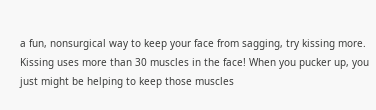a fun, nonsurgical way to keep your face from sagging, try kissing more. Kissing uses more than 30 muscles in the face! When you pucker up, you just might be helping to keep those muscles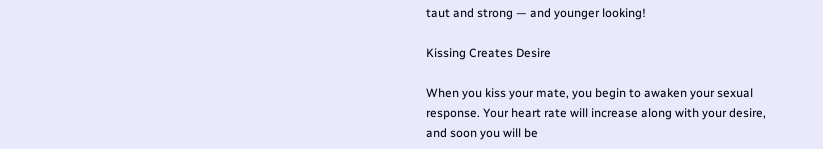taut and strong — and younger looking!

Kissing Creates Desire

When you kiss your mate, you begin to awaken your sexual response. Your heart rate will increase along with your desire, and soon you will be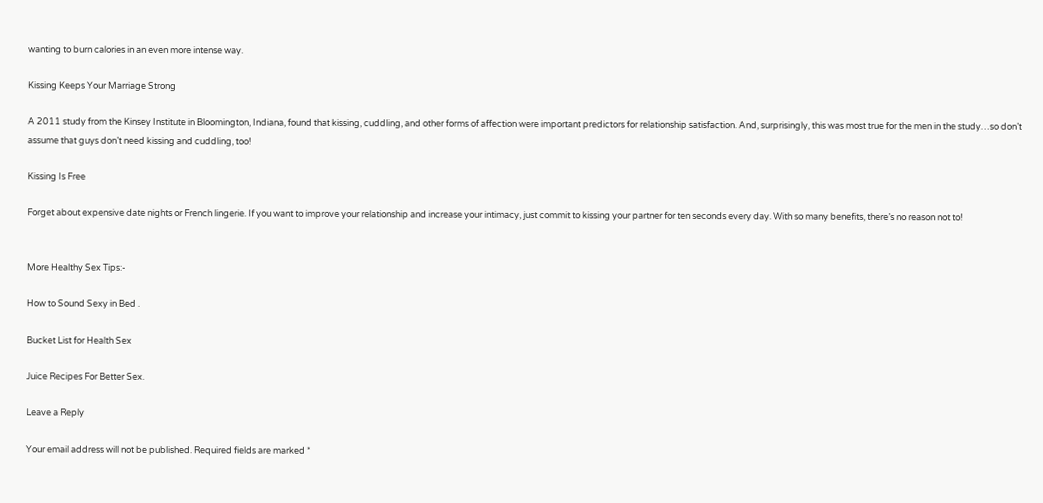wanting to burn calories in an even more intense way.

Kissing Keeps Your Marriage Strong

A 2011 study from the Kinsey Institute in Bloomington, Indiana, found that kissing, cuddling, and other forms of affection were important predictors for relationship satisfaction. And, surprisingly, this was most true for the men in the study…so don’t assume that guys don’t need kissing and cuddling, too!

Kissing Is Free

Forget about expensive date nights or French lingerie. If you want to improve your relationship and increase your intimacy, just commit to kissing your partner for ten seconds every day. With so many benefits, there’s no reason not to!


More Healthy Sex Tips:-

How to Sound Sexy in Bed .

Bucket List for Health Sex

Juice Recipes For Better Sex.

Leave a Reply

Your email address will not be published. Required fields are marked *